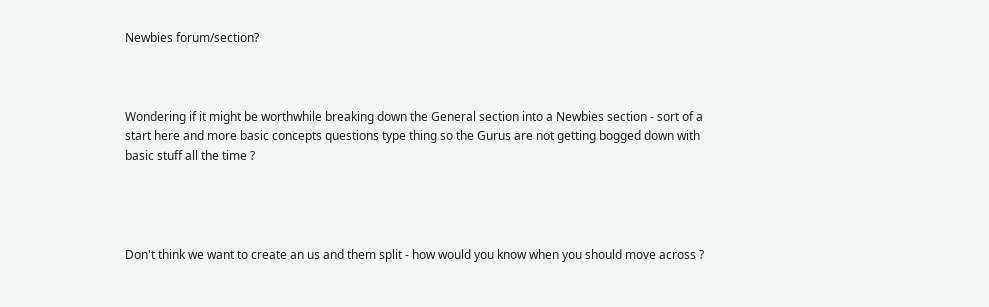Newbies forum/section?



Wondering if it might be worthwhile breaking down the General section into a Newbies section - sort of a start here and more basic concepts questions type thing so the Gurus are not getting bogged down with basic stuff all the time ?




Don't think we want to create an us and them split - how would you know when you should move across ?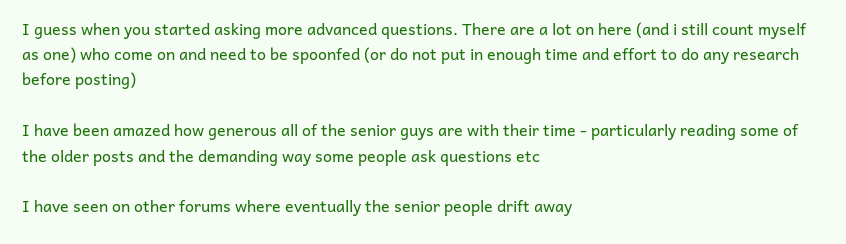I guess when you started asking more advanced questions. There are a lot on here (and i still count myself as one) who come on and need to be spoonfed (or do not put in enough time and effort to do any research before posting)

I have been amazed how generous all of the senior guys are with their time - particularly reading some of the older posts and the demanding way some people ask questions etc

I have seen on other forums where eventually the senior people drift away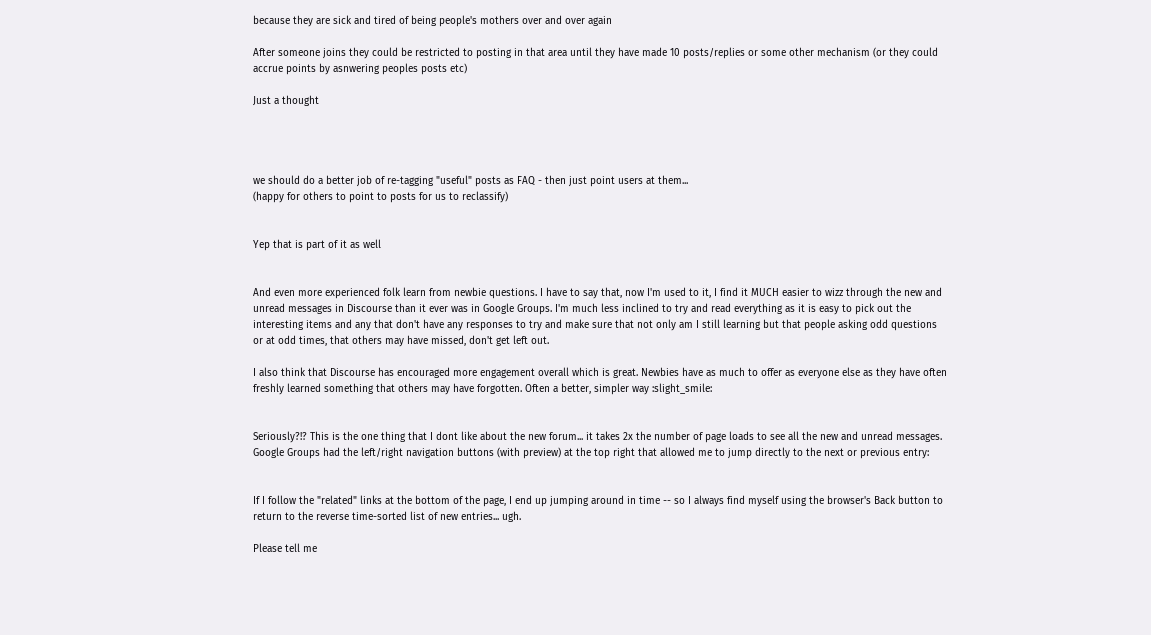because they are sick and tired of being people's mothers over and over again

After someone joins they could be restricted to posting in that area until they have made 10 posts/replies or some other mechanism (or they could accrue points by asnwering peoples posts etc)

Just a thought




we should do a better job of re-tagging "useful" posts as FAQ - then just point users at them...
(happy for others to point to posts for us to reclassify)


Yep that is part of it as well


And even more experienced folk learn from newbie questions. I have to say that, now I'm used to it, I find it MUCH easier to wizz through the new and unread messages in Discourse than it ever was in Google Groups. I'm much less inclined to try and read everything as it is easy to pick out the interesting items and any that don't have any responses to try and make sure that not only am I still learning but that people asking odd questions or at odd times, that others may have missed, don't get left out.

I also think that Discourse has encouraged more engagement overall which is great. Newbies have as much to offer as everyone else as they have often freshly learned something that others may have forgotten. Often a better, simpler way :slight_smile:


Seriously?!? This is the one thing that I dont like about the new forum... it takes 2x the number of page loads to see all the new and unread messages. Google Groups had the left/right navigation buttons (with preview) at the top right that allowed me to jump directly to the next or previous entry:


If I follow the "related" links at the bottom of the page, I end up jumping around in time -- so I always find myself using the browser's Back button to return to the reverse time-sorted list of new entries... ugh.

Please tell me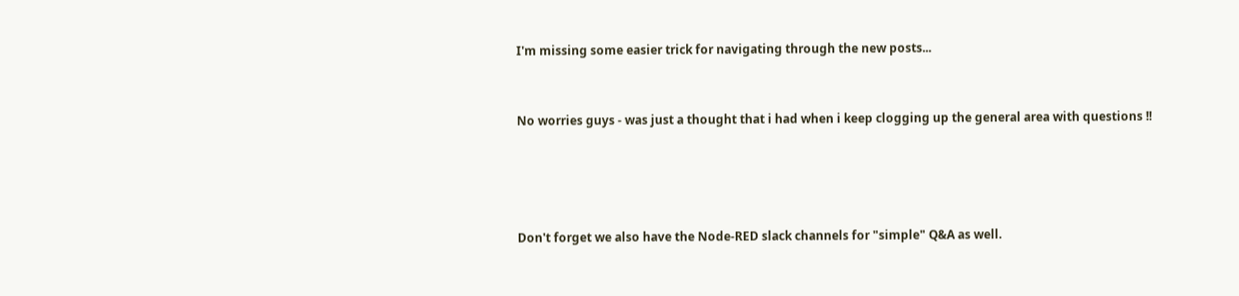I'm missing some easier trick for navigating through the new posts...


No worries guys - was just a thought that i had when i keep clogging up the general area with questions !!




Don't forget we also have the Node-RED slack channels for "simple" Q&A as well.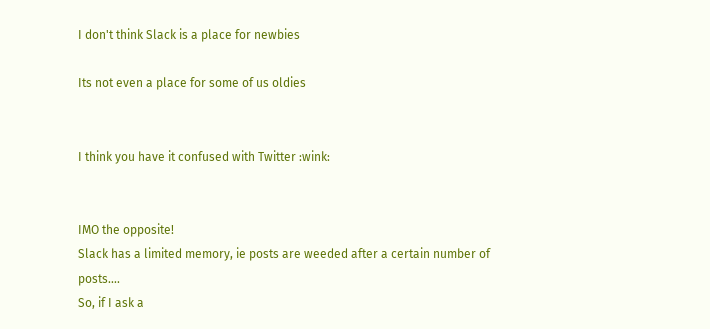I don't think Slack is a place for newbies

Its not even a place for some of us oldies


I think you have it confused with Twitter :wink:


IMO the opposite!
Slack has a limited memory, ie posts are weeded after a certain number of posts....
So, if I ask a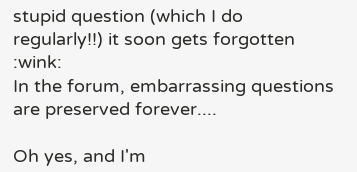stupid question (which I do regularly!!) it soon gets forgotten :wink:
In the forum, embarrassing questions are preserved forever....

Oh yes, and I'm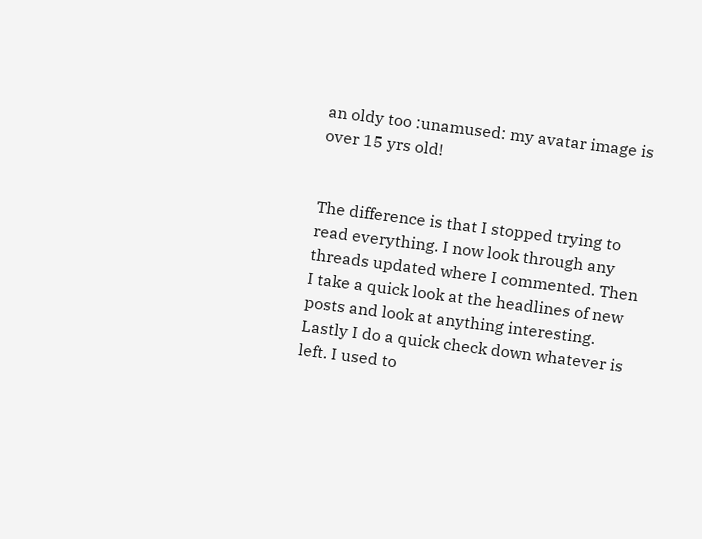an oldy too :unamused: my avatar image is over 15 yrs old!


The difference is that I stopped trying to read everything. I now look through any threads updated where I commented. Then I take a quick look at the headlines of new posts and look at anything interesting. Lastly I do a quick check down whatever is left. I used to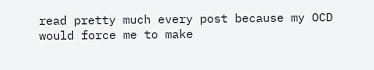read pretty much every post because my OCD would force me to make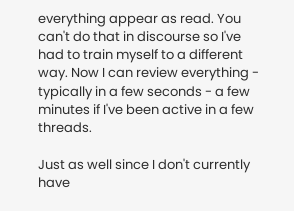everything appear as read. You can't do that in discourse so I've had to train myself to a different way. Now I can review everything - typically in a few seconds - a few minutes if I've been active in a few threads.

Just as well since I don't currently have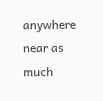anywhere near as much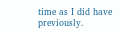time as I did have previously.